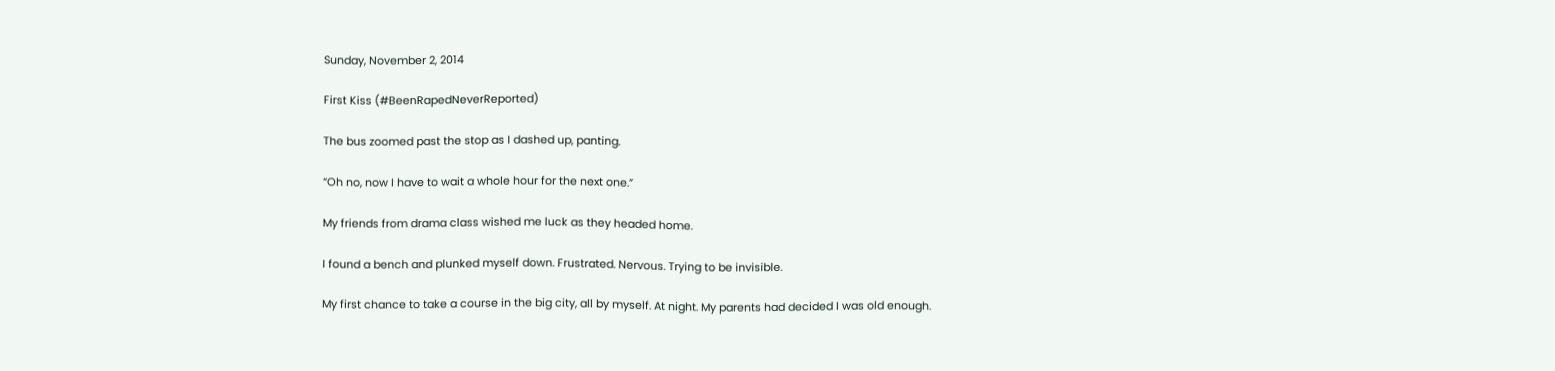Sunday, November 2, 2014

First Kiss (#BeenRapedNeverReported)

The bus zoomed past the stop as I dashed up, panting.

“Oh no, now I have to wait a whole hour for the next one.”

My friends from drama class wished me luck as they headed home.

I found a bench and plunked myself down. Frustrated. Nervous. Trying to be invisible.

My first chance to take a course in the big city, all by myself. At night. My parents had decided I was old enough.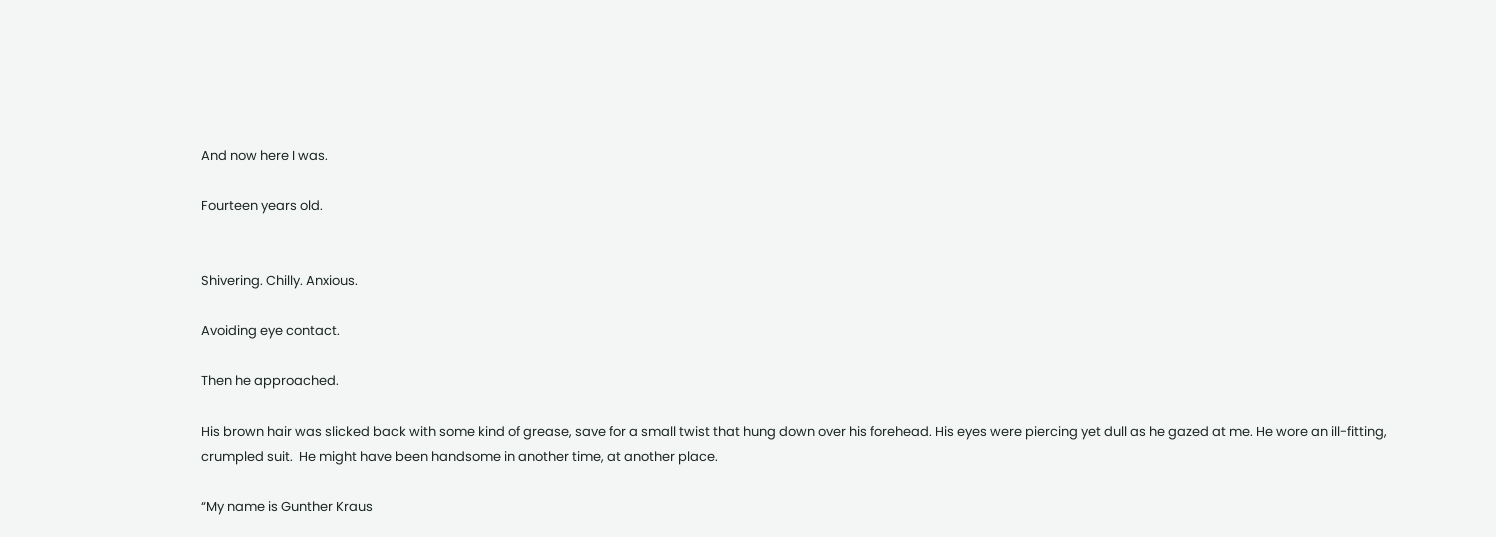And now here I was.

Fourteen years old.


Shivering. Chilly. Anxious.

Avoiding eye contact.

Then he approached.

His brown hair was slicked back with some kind of grease, save for a small twist that hung down over his forehead. His eyes were piercing yet dull as he gazed at me. He wore an ill-fitting, crumpled suit.  He might have been handsome in another time, at another place.

“My name is Gunther Kraus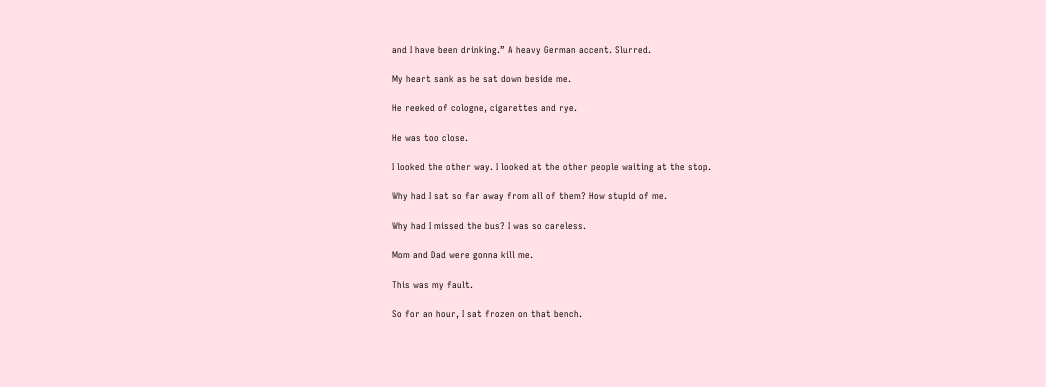and I have been drinking.” A heavy German accent. Slurred.

My heart sank as he sat down beside me.

He reeked of cologne, cigarettes and rye.

He was too close.

I looked the other way. I looked at the other people waiting at the stop.

Why had I sat so far away from all of them? How stupid of me.

Why had I missed the bus? I was so careless.

Mom and Dad were gonna kill me.

This was my fault.

So for an hour, I sat frozen on that bench.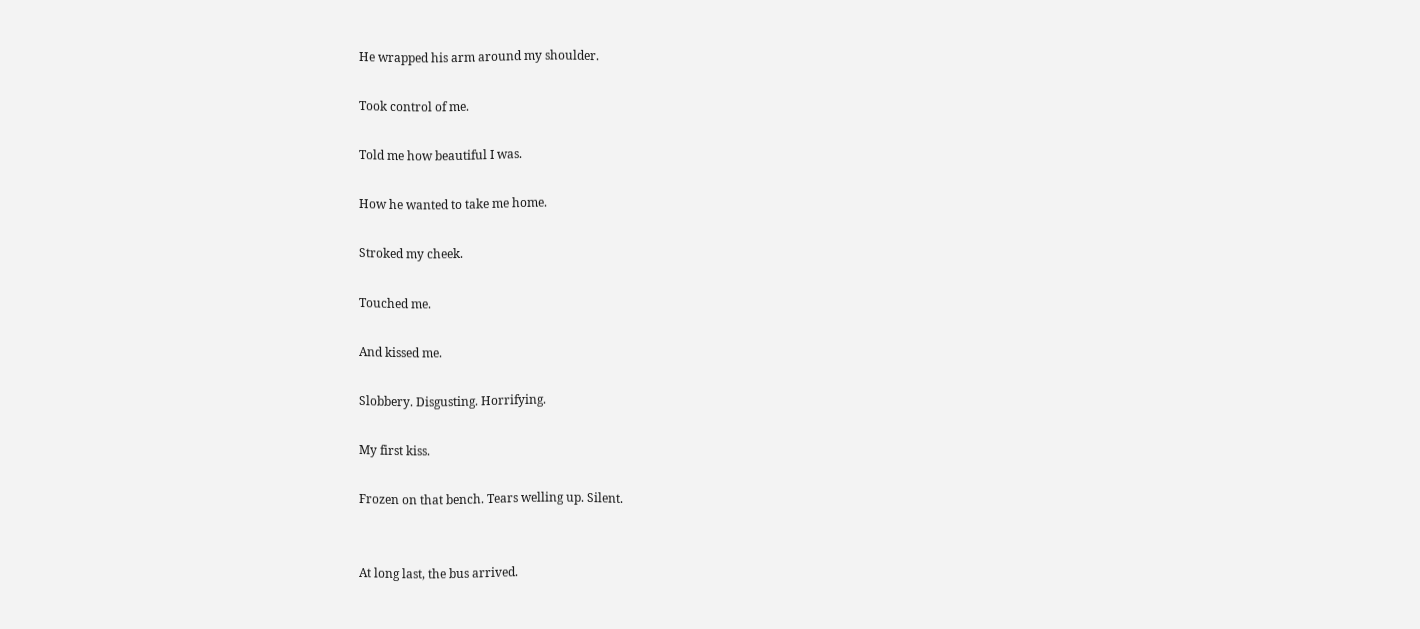He wrapped his arm around my shoulder.

Took control of me.

Told me how beautiful I was.

How he wanted to take me home.

Stroked my cheek.

Touched me.

And kissed me.

Slobbery. Disgusting. Horrifying.

My first kiss.

Frozen on that bench. Tears welling up. Silent.


At long last, the bus arrived.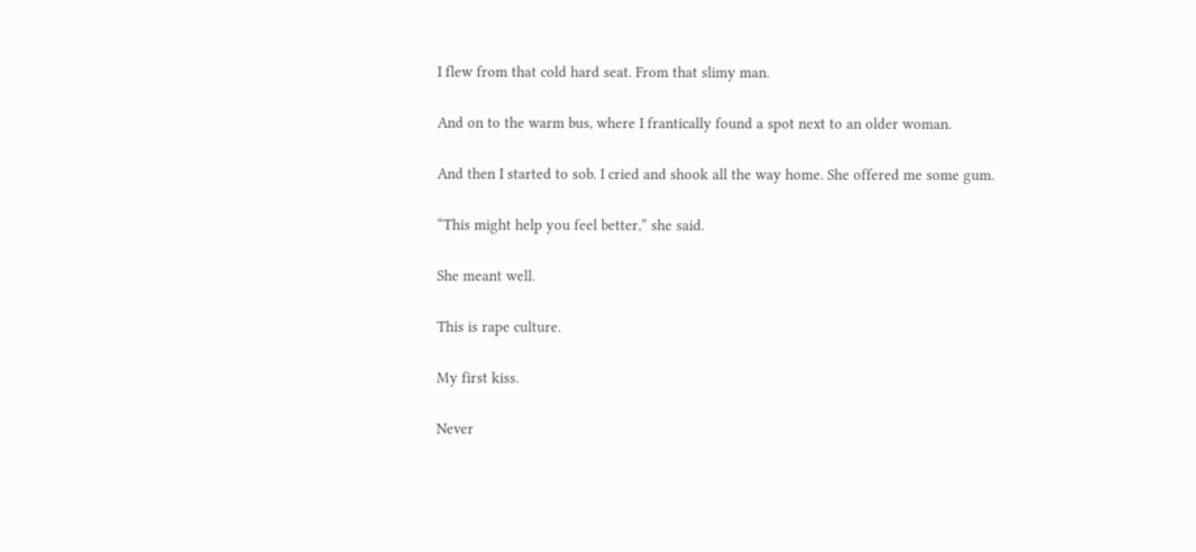I flew from that cold hard seat. From that slimy man.

And on to the warm bus, where I frantically found a spot next to an older woman.

And then I started to sob. I cried and shook all the way home. She offered me some gum.

“This might help you feel better,” she said.

She meant well.

This is rape culture.

My first kiss.

Never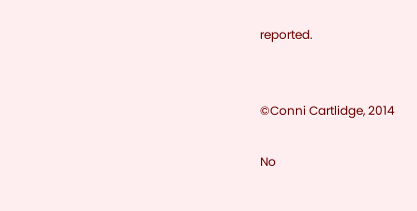reported.


©Conni Cartlidge, 2014

No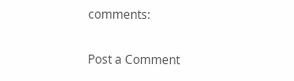comments:

Post a Comment